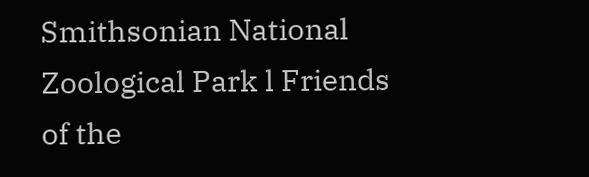Smithsonian National Zoological Park l Friends of the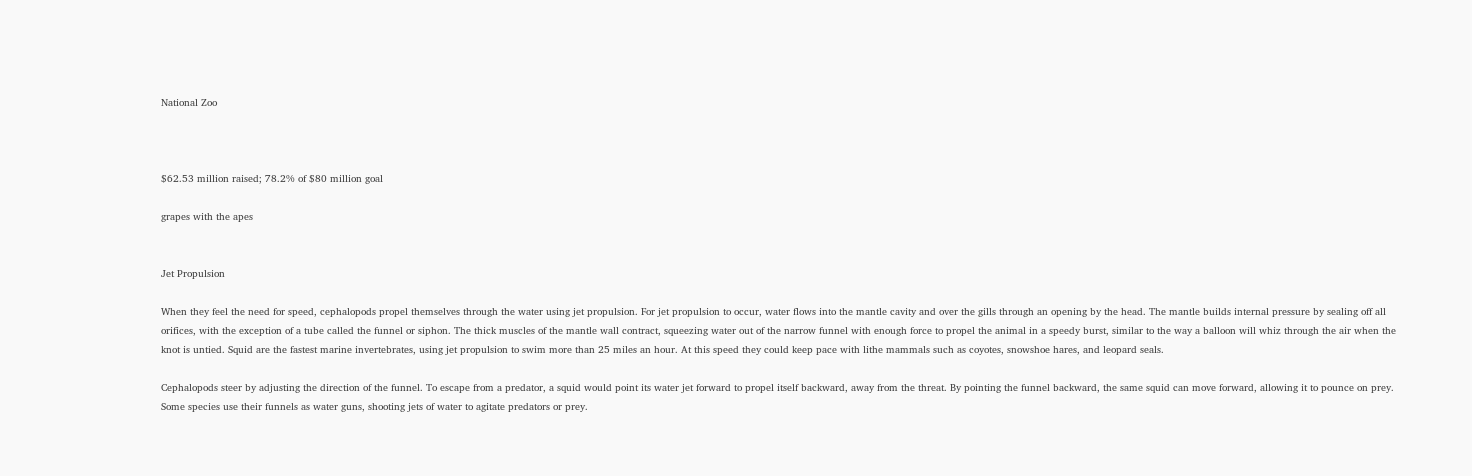National Zoo



$62.53 million raised; 78.2% of $80 million goal

grapes with the apes


Jet Propulsion

When they feel the need for speed, cephalopods propel themselves through the water using jet propulsion. For jet propulsion to occur, water flows into the mantle cavity and over the gills through an opening by the head. The mantle builds internal pressure by sealing off all orifices, with the exception of a tube called the funnel or siphon. The thick muscles of the mantle wall contract, squeezing water out of the narrow funnel with enough force to propel the animal in a speedy burst, similar to the way a balloon will whiz through the air when the knot is untied. Squid are the fastest marine invertebrates, using jet propulsion to swim more than 25 miles an hour. At this speed they could keep pace with lithe mammals such as coyotes, snowshoe hares, and leopard seals.

Cephalopods steer by adjusting the direction of the funnel. To escape from a predator, a squid would point its water jet forward to propel itself backward, away from the threat. By pointing the funnel backward, the same squid can move forward, allowing it to pounce on prey. Some species use their funnels as water guns, shooting jets of water to agitate predators or prey.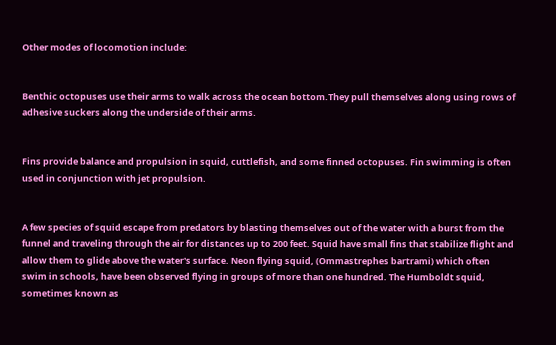Other modes of locomotion include:


Benthic octopuses use their arms to walk across the ocean bottom.They pull themselves along using rows of adhesive suckers along the underside of their arms.


Fins provide balance and propulsion in squid, cuttlefish, and some finned octopuses. Fin swimming is often used in conjunction with jet propulsion.


A few species of squid escape from predators by blasting themselves out of the water with a burst from the funnel and traveling through the air for distances up to 200 feet. Squid have small fins that stabilize flight and allow them to glide above the water's surface. Neon flying squid, (Ommastrephes bartrami) which often swim in schools, have been observed flying in groups of more than one hundred. The Humboldt squid, sometimes known as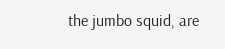the jumbo squid, are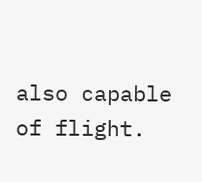also capable of flight.